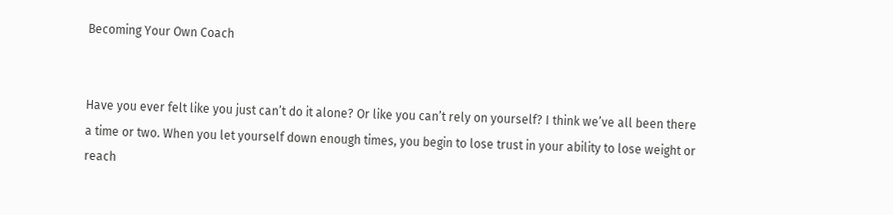Becoming Your Own Coach


Have you ever felt like you just can’t do it alone? Or like you can’t rely on yourself? I think we’ve all been there a time or two. When you let yourself down enough times, you begin to lose trust in your ability to lose weight or reach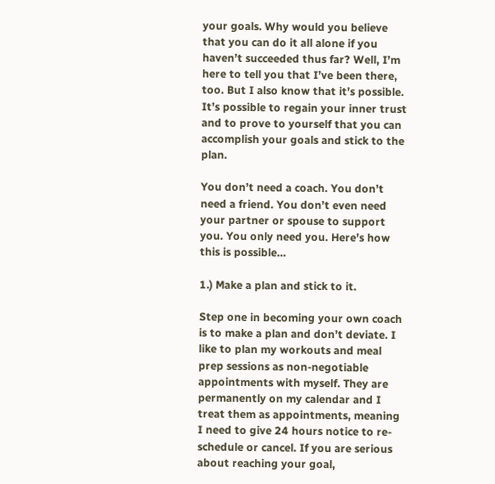your goals. Why would you believe that you can do it all alone if you haven’t succeeded thus far? Well, I’m here to tell you that I’ve been there, too. But I also know that it’s possible. It’s possible to regain your inner trust and to prove to yourself that you can accomplish your goals and stick to the plan.

You don’t need a coach. You don’t need a friend. You don’t even need your partner or spouse to support you. You only need you. Here’s how this is possible…

1.) Make a plan and stick to it.

Step one in becoming your own coach is to make a plan and don’t deviate. I like to plan my workouts and meal prep sessions as non-negotiable appointments with myself. They are permanently on my calendar and I treat them as appointments, meaning I need to give 24 hours notice to re-schedule or cancel. If you are serious about reaching your goal,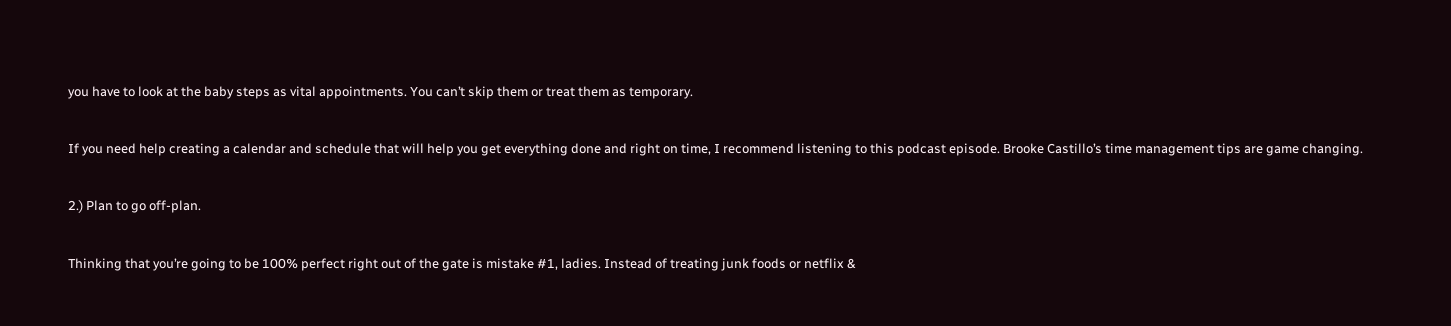you have to look at the baby steps as vital appointments. You can’t skip them or treat them as temporary.

If you need help creating a calendar and schedule that will help you get everything done and right on time, I recommend listening to this podcast episode. Brooke Castillo’s time management tips are game changing.

2.) Plan to go off-plan.

Thinking that you’re going to be 100% perfect right out of the gate is mistake #1, ladies. Instead of treating junk foods or netflix &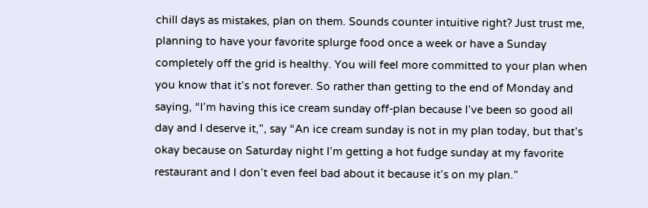chill days as mistakes, plan on them. Sounds counter intuitive right? Just trust me, planning to have your favorite splurge food once a week or have a Sunday completely off the grid is healthy. You will feel more committed to your plan when you know that it’s not forever. So rather than getting to the end of Monday and saying, “I’m having this ice cream sunday off-plan because I’ve been so good all day and I deserve it,”, say “An ice cream sunday is not in my plan today, but that’s okay because on Saturday night I’m getting a hot fudge sunday at my favorite restaurant and I don’t even feel bad about it because it’s on my plan.”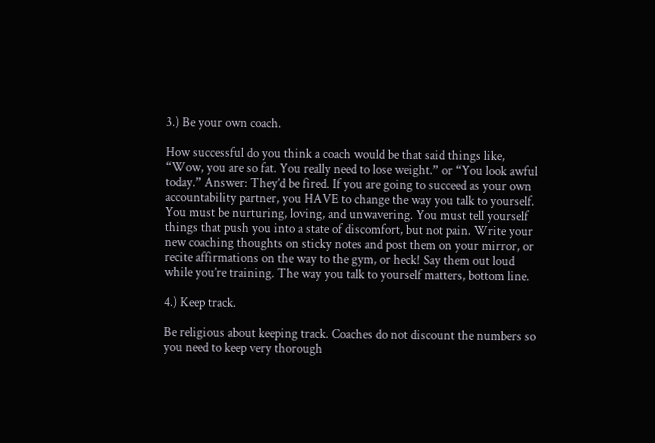3.) Be your own coach.

How successful do you think a coach would be that said things like, “Wow, you are so fat. You really need to lose weight.” or “You look awful today.” Answer: They’d be fired. If you are going to succeed as your own accountability partner, you HAVE to change the way you talk to yourself. You must be nurturing, loving, and unwavering. You must tell yourself things that push you into a state of discomfort, but not pain. Write your new coaching thoughts on sticky notes and post them on your mirror, or recite affirmations on the way to the gym, or heck! Say them out loud while you’re training. The way you talk to yourself matters, bottom line.

4.) Keep track.

Be religious about keeping track. Coaches do not discount the numbers so you need to keep very thorough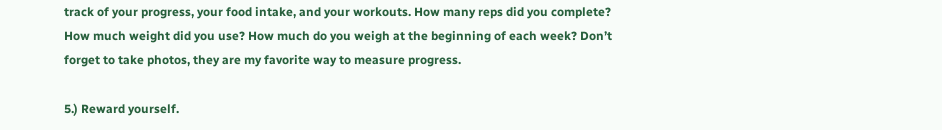track of your progress, your food intake, and your workouts. How many reps did you complete? How much weight did you use? How much do you weigh at the beginning of each week? Don’t forget to take photos, they are my favorite way to measure progress.

5.) Reward yourself.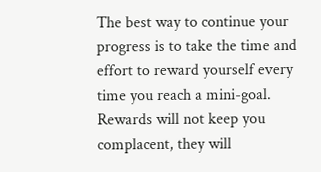The best way to continue your progress is to take the time and effort to reward yourself every time you reach a mini-goal. Rewards will not keep you complacent, they will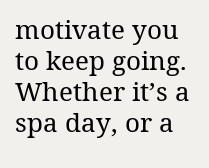motivate you to keep going. Whether it’s a spa day, or a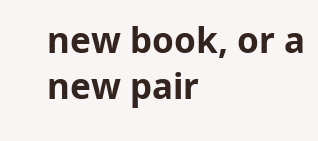new book, or a new pair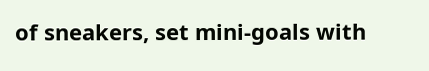of sneakers, set mini-goals with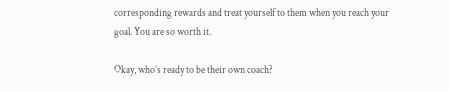corresponding rewards and treat yourself to them when you reach your goal. You are so worth it.

Okay, who’s ready to be their own coach?